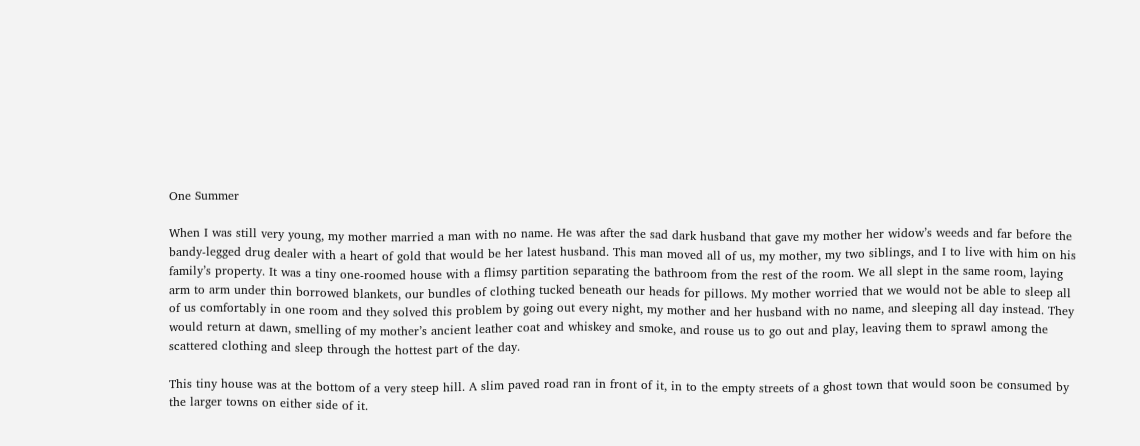One Summer

When I was still very young, my mother married a man with no name. He was after the sad dark husband that gave my mother her widow’s weeds and far before the bandy-legged drug dealer with a heart of gold that would be her latest husband. This man moved all of us, my mother, my two siblings, and I to live with him on his family’s property. It was a tiny one-roomed house with a flimsy partition separating the bathroom from the rest of the room. We all slept in the same room, laying arm to arm under thin borrowed blankets, our bundles of clothing tucked beneath our heads for pillows. My mother worried that we would not be able to sleep all of us comfortably in one room and they solved this problem by going out every night, my mother and her husband with no name, and sleeping all day instead. They would return at dawn, smelling of my mother’s ancient leather coat and whiskey and smoke, and rouse us to go out and play, leaving them to sprawl among the scattered clothing and sleep through the hottest part of the day.

This tiny house was at the bottom of a very steep hill. A slim paved road ran in front of it, in to the empty streets of a ghost town that would soon be consumed by the larger towns on either side of it.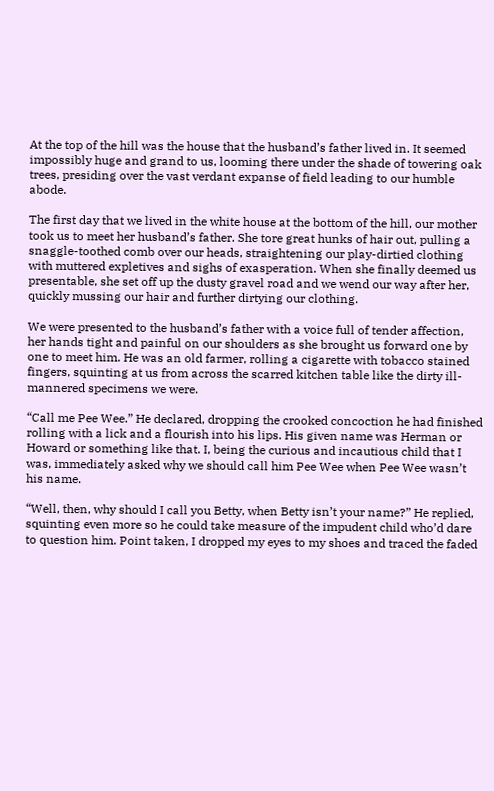At the top of the hill was the house that the husband’s father lived in. It seemed impossibly huge and grand to us, looming there under the shade of towering oak trees, presiding over the vast verdant expanse of field leading to our humble abode.

The first day that we lived in the white house at the bottom of the hill, our mother took us to meet her husband’s father. She tore great hunks of hair out, pulling a snaggle-toothed comb over our heads, straightening our play-dirtied clothing with muttered expletives and sighs of exasperation. When she finally deemed us presentable, she set off up the dusty gravel road and we wend our way after her, quickly mussing our hair and further dirtying our clothing.

We were presented to the husband’s father with a voice full of tender affection, her hands tight and painful on our shoulders as she brought us forward one by one to meet him. He was an old farmer, rolling a cigarette with tobacco stained fingers, squinting at us from across the scarred kitchen table like the dirty ill-mannered specimens we were.

“Call me Pee Wee.” He declared, dropping the crooked concoction he had finished rolling with a lick and a flourish into his lips. His given name was Herman or Howard or something like that. I, being the curious and incautious child that I was, immediately asked why we should call him Pee Wee when Pee Wee wasn’t his name.

“Well, then, why should I call you Betty, when Betty isn’t your name?” He replied, squinting even more so he could take measure of the impudent child who’d dare to question him. Point taken, I dropped my eyes to my shoes and traced the faded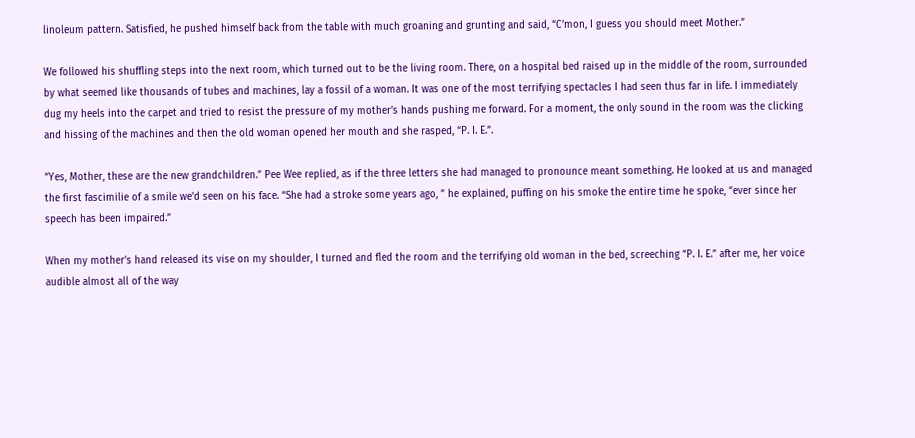linoleum pattern. Satisfied, he pushed himself back from the table with much groaning and grunting and said, “C’mon, I guess you should meet Mother.”

We followed his shuffling steps into the next room, which turned out to be the living room. There, on a hospital bed raised up in the middle of the room, surrounded by what seemed like thousands of tubes and machines, lay a fossil of a woman. It was one of the most terrifying spectacles I had seen thus far in life. I immediately dug my heels into the carpet and tried to resist the pressure of my mother’s hands pushing me forward. For a moment, the only sound in the room was the clicking and hissing of the machines and then the old woman opened her mouth and she rasped, “P. I. E.”.

“Yes, Mother, these are the new grandchildren.” Pee Wee replied, as if the three letters she had managed to pronounce meant something. He looked at us and managed the first fascimilie of a smile we’d seen on his face. “She had a stroke some years ago, ” he explained, puffing on his smoke the entire time he spoke, “ever since her speech has been impaired.”

When my mother’s hand released its vise on my shoulder, I turned and fled the room and the terrifying old woman in the bed, screeching “P. I. E.” after me, her voice audible almost all of the way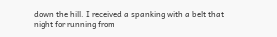down the hill. I received a spanking with a belt that night for running from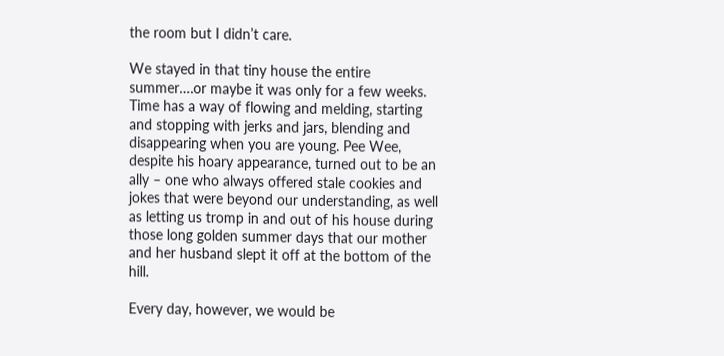the room but I didn’t care.

We stayed in that tiny house the entire summer….or maybe it was only for a few weeks. Time has a way of flowing and melding, starting and stopping with jerks and jars, blending and disappearing when you are young. Pee Wee, despite his hoary appearance, turned out to be an ally – one who always offered stale cookies and jokes that were beyond our understanding, as well as letting us tromp in and out of his house during those long golden summer days that our mother and her husband slept it off at the bottom of the hill.

Every day, however, we would be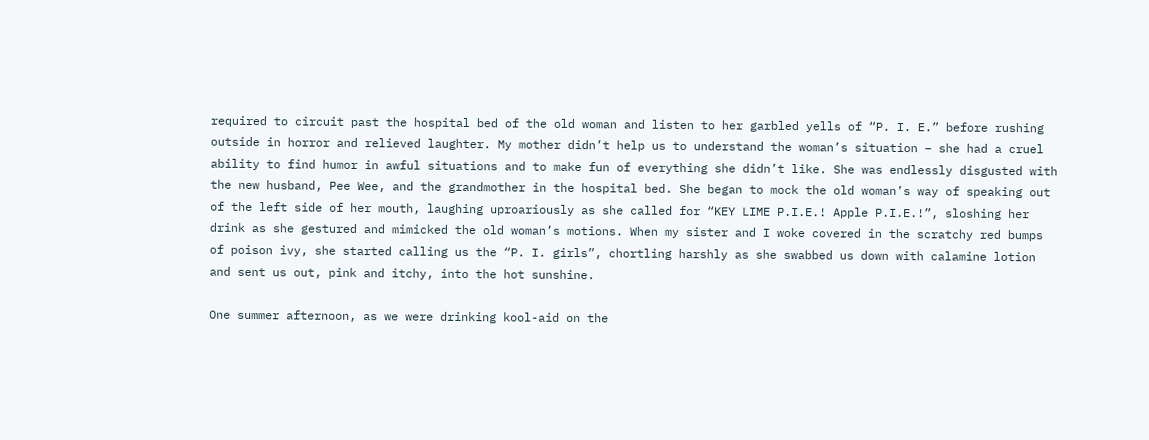required to circuit past the hospital bed of the old woman and listen to her garbled yells of “P. I. E.” before rushing outside in horror and relieved laughter. My mother didn’t help us to understand the woman’s situation – she had a cruel ability to find humor in awful situations and to make fun of everything she didn’t like. She was endlessly disgusted with the new husband, Pee Wee, and the grandmother in the hospital bed. She began to mock the old woman’s way of speaking out of the left side of her mouth, laughing uproariously as she called for “KEY LIME P.I.E.! Apple P.I.E.!”, sloshing her drink as she gestured and mimicked the old woman’s motions. When my sister and I woke covered in the scratchy red bumps of poison ivy, she started calling us the “P. I. girls”, chortling harshly as she swabbed us down with calamine lotion and sent us out, pink and itchy, into the hot sunshine.

One summer afternoon, as we were drinking kool-aid on the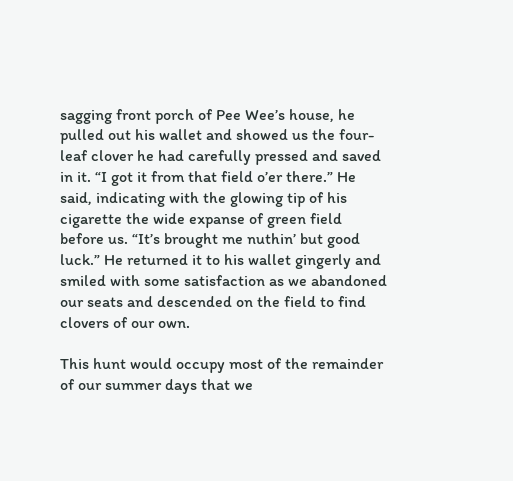sagging front porch of Pee Wee’s house, he pulled out his wallet and showed us the four-leaf clover he had carefully pressed and saved in it. “I got it from that field o’er there.” He said, indicating with the glowing tip of his cigarette the wide expanse of green field before us. “It’s brought me nuthin’ but good luck.” He returned it to his wallet gingerly and smiled with some satisfaction as we abandoned our seats and descended on the field to find clovers of our own.

This hunt would occupy most of the remainder of our summer days that we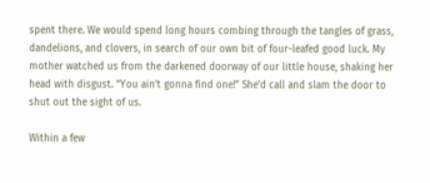spent there. We would spend long hours combing through the tangles of grass, dandelions, and clovers, in search of our own bit of four-leafed good luck. My mother watched us from the darkened doorway of our little house, shaking her head with disgust. “You ain’t gonna find one!” She’d call and slam the door to shut out the sight of us.

Within a few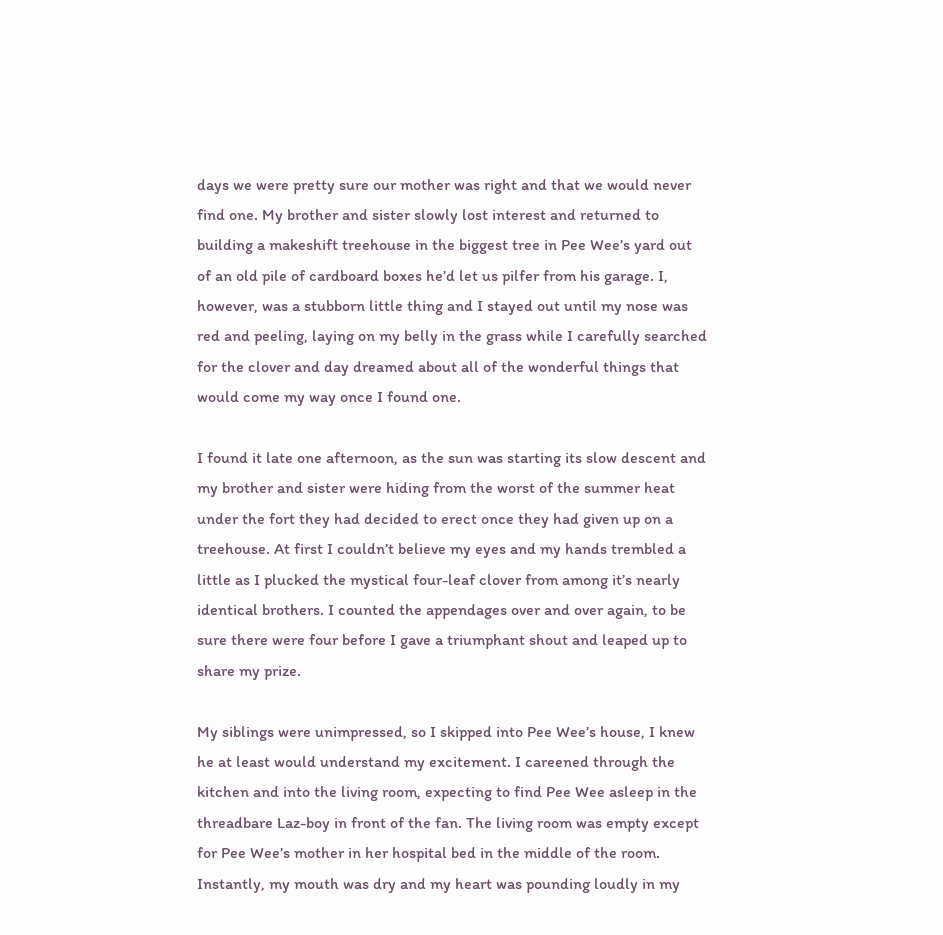days we were pretty sure our mother was right and that we would never find one. My brother and sister slowly lost interest and returned to building a makeshift treehouse in the biggest tree in Pee Wee’s yard out of an old pile of cardboard boxes he’d let us pilfer from his garage. I, however, was a stubborn little thing and I stayed out until my nose was red and peeling, laying on my belly in the grass while I carefully searched for the clover and day dreamed about all of the wonderful things that would come my way once I found one.

I found it late one afternoon, as the sun was starting its slow descent and my brother and sister were hiding from the worst of the summer heat under the fort they had decided to erect once they had given up on a treehouse. At first I couldn’t believe my eyes and my hands trembled a little as I plucked the mystical four-leaf clover from among it’s nearly identical brothers. I counted the appendages over and over again, to be sure there were four before I gave a triumphant shout and leaped up to share my prize.

My siblings were unimpressed, so I skipped into Pee Wee’s house, I knew he at least would understand my excitement. I careened through the kitchen and into the living room, expecting to find Pee Wee asleep in the threadbare Laz-boy in front of the fan. The living room was empty except for Pee Wee’s mother in her hospital bed in the middle of the room. Instantly, my mouth was dry and my heart was pounding loudly in my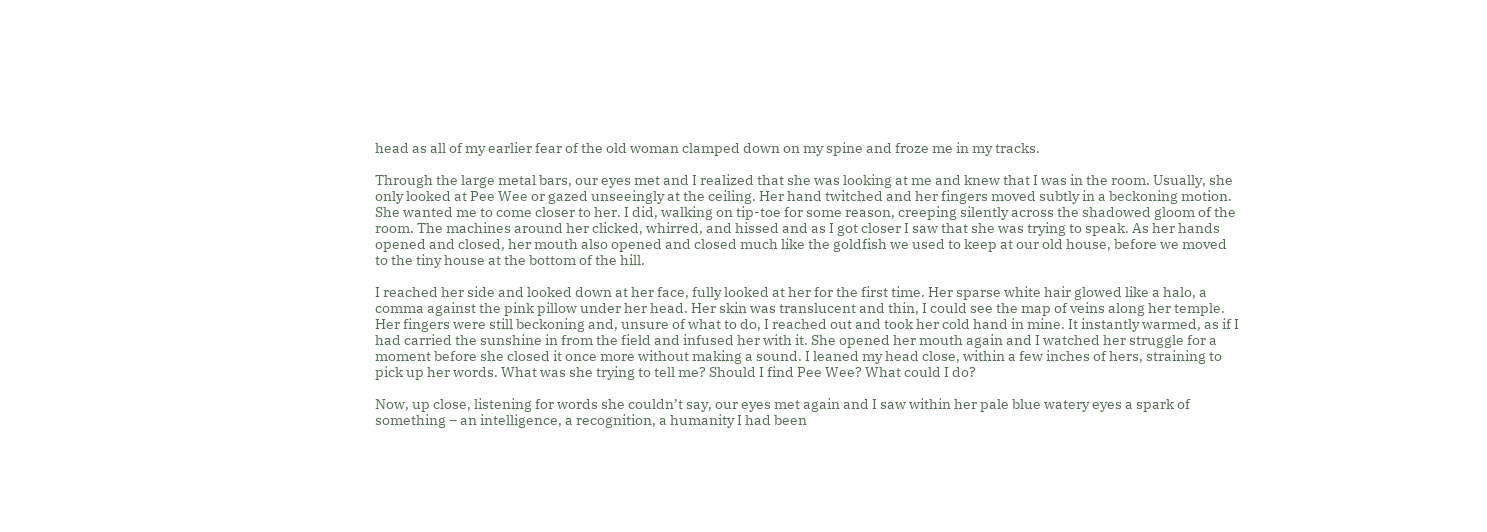head as all of my earlier fear of the old woman clamped down on my spine and froze me in my tracks.

Through the large metal bars, our eyes met and I realized that she was looking at me and knew that I was in the room. Usually, she only looked at Pee Wee or gazed unseeingly at the ceiling. Her hand twitched and her fingers moved subtly in a beckoning motion. She wanted me to come closer to her. I did, walking on tip-toe for some reason, creeping silently across the shadowed gloom of the room. The machines around her clicked, whirred, and hissed and as I got closer I saw that she was trying to speak. As her hands opened and closed, her mouth also opened and closed much like the goldfish we used to keep at our old house, before we moved to the tiny house at the bottom of the hill.

I reached her side and looked down at her face, fully looked at her for the first time. Her sparse white hair glowed like a halo, a comma against the pink pillow under her head. Her skin was translucent and thin, I could see the map of veins along her temple. Her fingers were still beckoning and, unsure of what to do, I reached out and took her cold hand in mine. It instantly warmed, as if I had carried the sunshine in from the field and infused her with it. She opened her mouth again and I watched her struggle for a moment before she closed it once more without making a sound. I leaned my head close, within a few inches of hers, straining to pick up her words. What was she trying to tell me? Should I find Pee Wee? What could I do?

Now, up close, listening for words she couldn’t say, our eyes met again and I saw within her pale blue watery eyes a spark of something – an intelligence, a recognition, a humanity I had been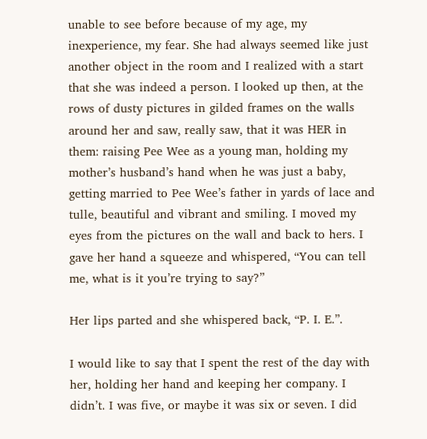unable to see before because of my age, my inexperience, my fear. She had always seemed like just another object in the room and I realized with a start that she was indeed a person. I looked up then, at the rows of dusty pictures in gilded frames on the walls around her and saw, really saw, that it was HER in them: raising Pee Wee as a young man, holding my mother’s husband’s hand when he was just a baby, getting married to Pee Wee’s father in yards of lace and tulle, beautiful and vibrant and smiling. I moved my eyes from the pictures on the wall and back to hers. I gave her hand a squeeze and whispered, “You can tell me, what is it you’re trying to say?”

Her lips parted and she whispered back, “P. I. E.”.

I would like to say that I spent the rest of the day with her, holding her hand and keeping her company. I didn’t. I was five, or maybe it was six or seven. I did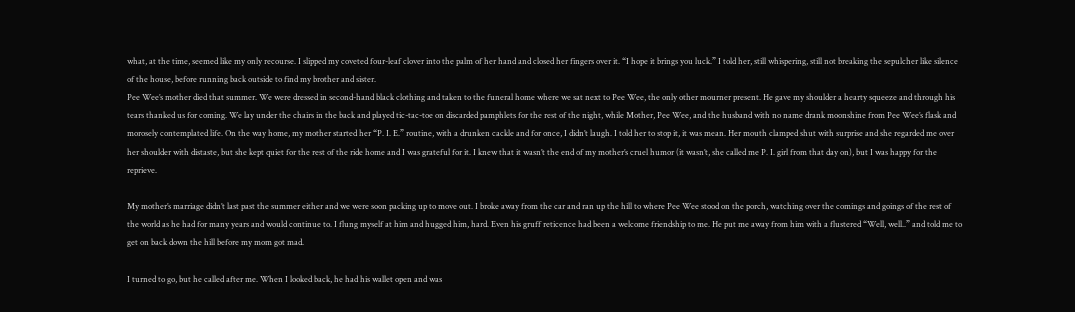what, at the time, seemed like my only recourse. I slipped my coveted four-leaf clover into the palm of her hand and closed her fingers over it. “I hope it brings you luck.” I told her, still whispering, still not breaking the sepulcher like silence of the house, before running back outside to find my brother and sister.
Pee Wee’s mother died that summer. We were dressed in second-hand black clothing and taken to the funeral home where we sat next to Pee Wee, the only other mourner present. He gave my shoulder a hearty squeeze and through his tears thanked us for coming. We lay under the chairs in the back and played tic-tac-toe on discarded pamphlets for the rest of the night, while Mother, Pee Wee, and the husband with no name drank moonshine from Pee Wee’s flask and morosely contemplated life. On the way home, my mother started her “P. I. E.” routine, with a drunken cackle and for once, I didn’t laugh. I told her to stop it, it was mean. Her mouth clamped shut with surprise and she regarded me over her shoulder with distaste, but she kept quiet for the rest of the ride home and I was grateful for it. I knew that it wasn’t the end of my mother’s cruel humor (it wasn’t, she called me P. I. girl from that day on), but I was happy for the reprieve.

My mother’s marriage didn’t last past the summer either and we were soon packing up to move out. I broke away from the car and ran up the hill to where Pee Wee stood on the porch, watching over the comings and goings of the rest of the world as he had for many years and would continue to. I flung myself at him and hugged him, hard. Even his gruff reticence had been a welcome friendship to me. He put me away from him with a flustered “Well, well..” and told me to get on back down the hill before my mom got mad.

I turned to go, but he called after me. When I looked back, he had his wallet open and was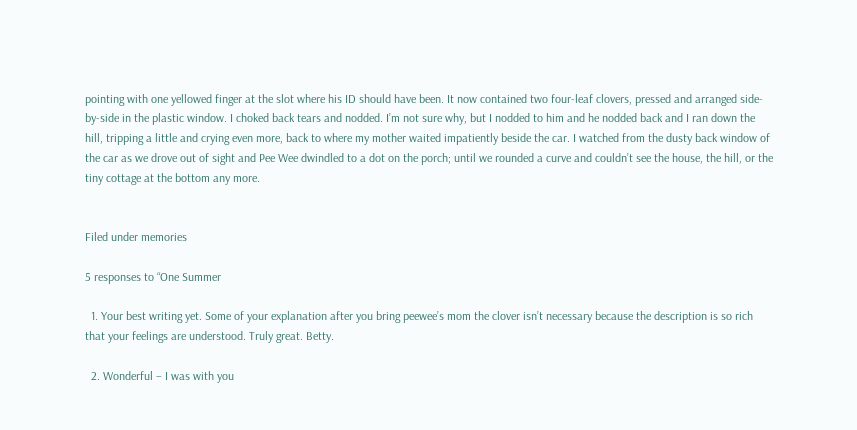pointing with one yellowed finger at the slot where his ID should have been. It now contained two four-leaf clovers, pressed and arranged side-by-side in the plastic window. I choked back tears and nodded. I’m not sure why, but I nodded to him and he nodded back and I ran down the hill, tripping a little and crying even more, back to where my mother waited impatiently beside the car. I watched from the dusty back window of the car as we drove out of sight and Pee Wee dwindled to a dot on the porch; until we rounded a curve and couldn’t see the house, the hill, or the tiny cottage at the bottom any more.


Filed under memories

5 responses to “One Summer

  1. Your best writing yet. Some of your explanation after you bring peewee’s mom the clover isn’t necessary because the description is so rich that your feelings are understood. Truly great. Betty.

  2. Wonderful – I was with you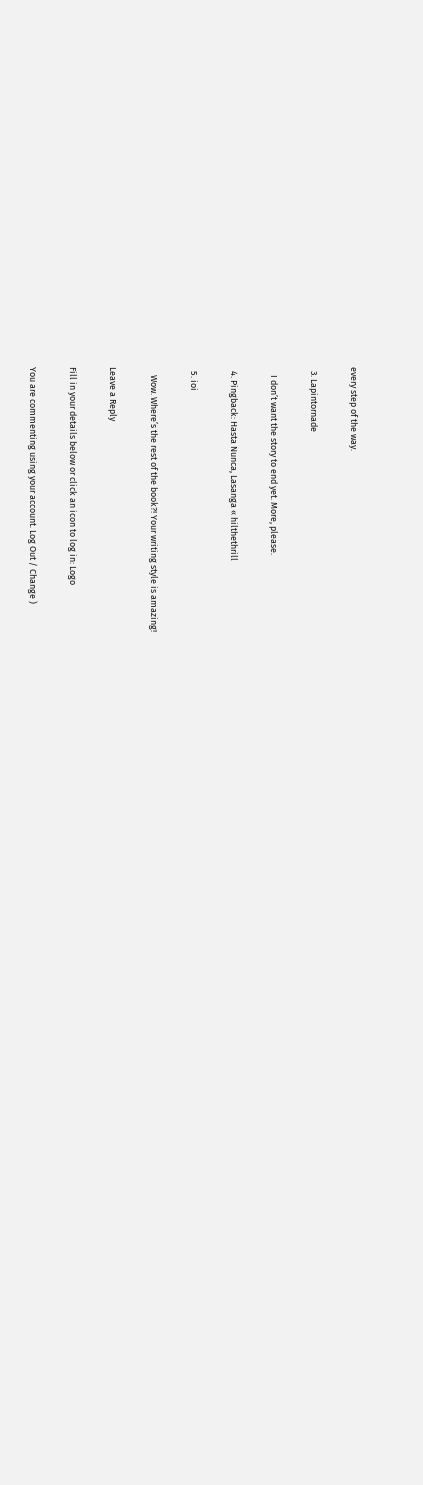every step of the way.

  3. Lapintornade

    I don’t want the story to end yet. More, please.

  4. Pingback: Hasta Nunca, Lasanga « hilthethrill

  5. ioi

    Wow. Where’s the rest of the book?! Your writing style is amazing!

Leave a Reply

Fill in your details below or click an icon to log in: Logo

You are commenting using your account. Log Out / Change )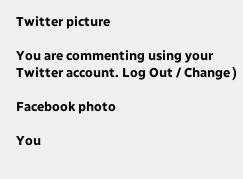Twitter picture

You are commenting using your Twitter account. Log Out / Change )

Facebook photo

You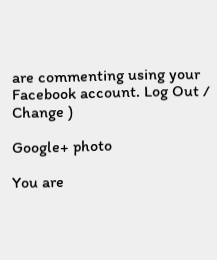are commenting using your Facebook account. Log Out / Change )

Google+ photo

You are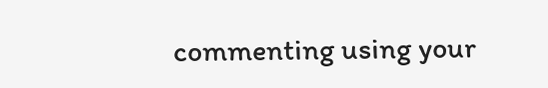commenting using your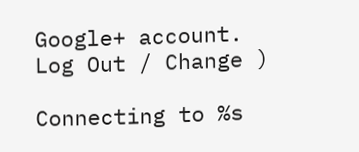Google+ account. Log Out / Change )

Connecting to %s